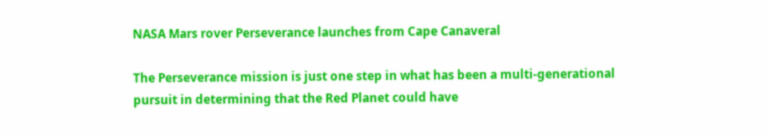NASA Mars rover Perseverance launches from Cape Canaveral

The Perseverance mission is just one step in what has been a multi-generational pursuit in determining that the Red Planet could have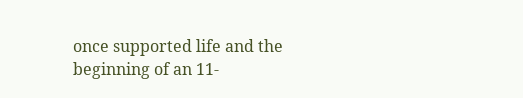once supported life and the beginning of an 11-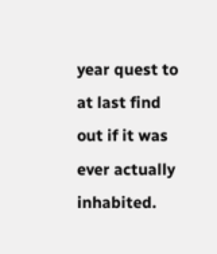year quest to at last find out if it was ever actually inhabited.